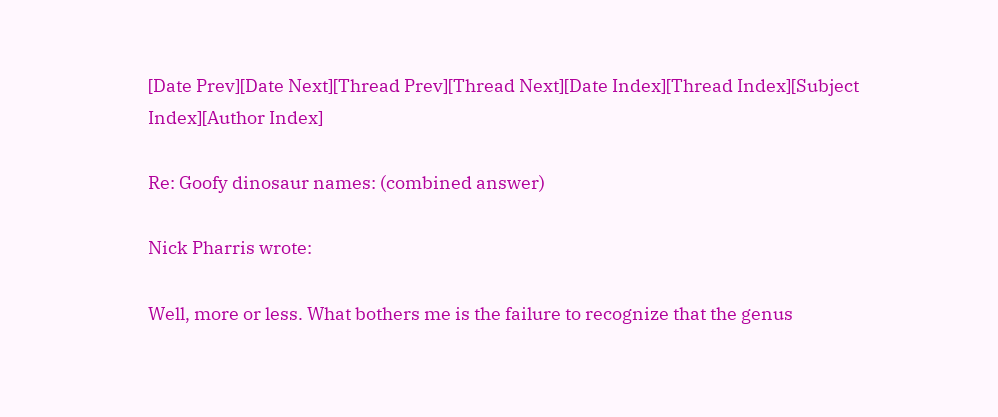[Date Prev][Date Next][Thread Prev][Thread Next][Date Index][Thread Index][Subject Index][Author Index]

Re: Goofy dinosaur names: (combined answer)

Nick Pharris wrote:

Well, more or less. What bothers me is the failure to recognize that the genus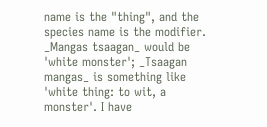name is the "thing", and the species name is the modifier. _Mangas tsaagan_ would be 'white monster'; _Tsaagan mangas_ is something like 'white thing: to wit, a monster'. I have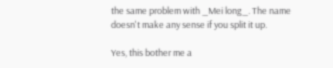the same problem with _Mei long_. The name doesn't make any sense if you split it up.

Yes, this bother me a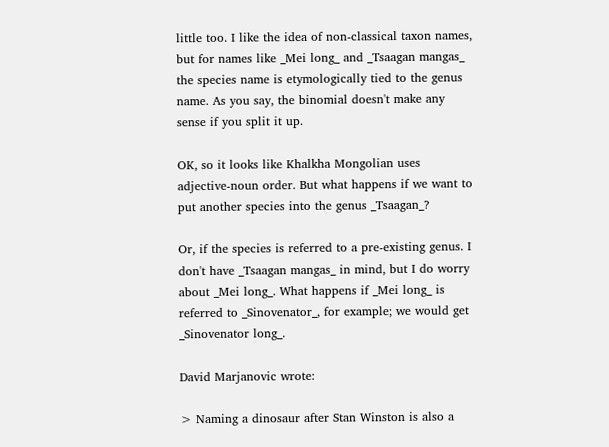little too. I like the idea of non-classical taxon names, but for names like _Mei long_ and _Tsaagan mangas_ the species name is etymologically tied to the genus name. As you say, the binomial doesn't make any sense if you split it up.

OK, so it looks like Khalkha Mongolian uses adjective-noun order. But what happens if we want to put another species into the genus _Tsaagan_?

Or, if the species is referred to a pre-existing genus. I don't have _Tsaagan mangas_ in mind, but I do worry about _Mei long_. What happens if _Mei long_ is referred to _Sinovenator_, for example; we would get _Sinovenator long_.

David Marjanovic wrote:

> Naming a dinosaur after Stan Winston is also a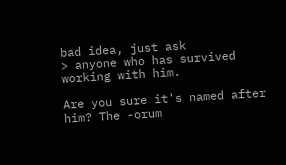bad idea, just ask
> anyone who has survived working with him.

Are you sure it's named after him? The -orum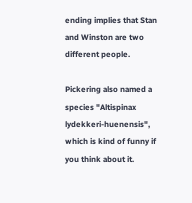ending implies that Stan and Winston are two different people.

Pickering also named a species "Altispinax lydekkeri-huenensis", which is kind of funny if you think about it.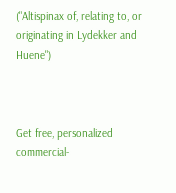("Altispinax of, relating to, or originating in Lydekker and Huene")



Get free, personalized commercial-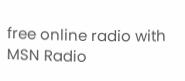free online radio with MSN Radio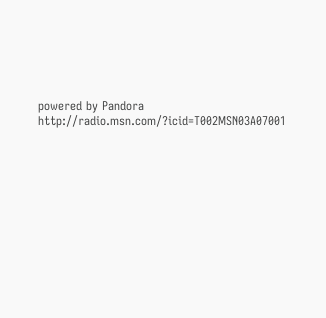powered by Pandora http://radio.msn.com/?icid=T002MSN03A07001